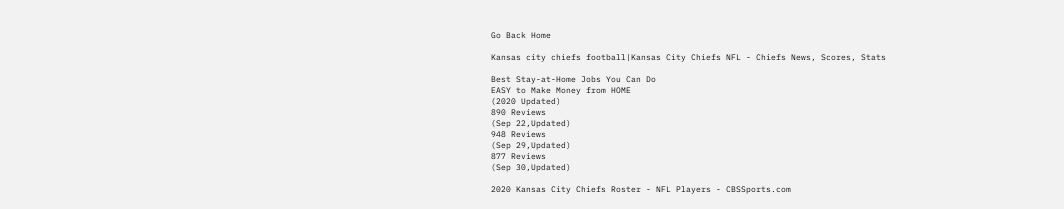Go Back Home

Kansas city chiefs football|Kansas City Chiefs NFL - Chiefs News, Scores, Stats

Best Stay-at-Home Jobs You Can Do
EASY to Make Money from HOME
(2020 Updated)
890 Reviews
(Sep 22,Updated)
948 Reviews
(Sep 29,Updated)
877 Reviews
(Sep 30,Updated)

2020 Kansas City Chiefs Roster - NFL Players - CBSSports.com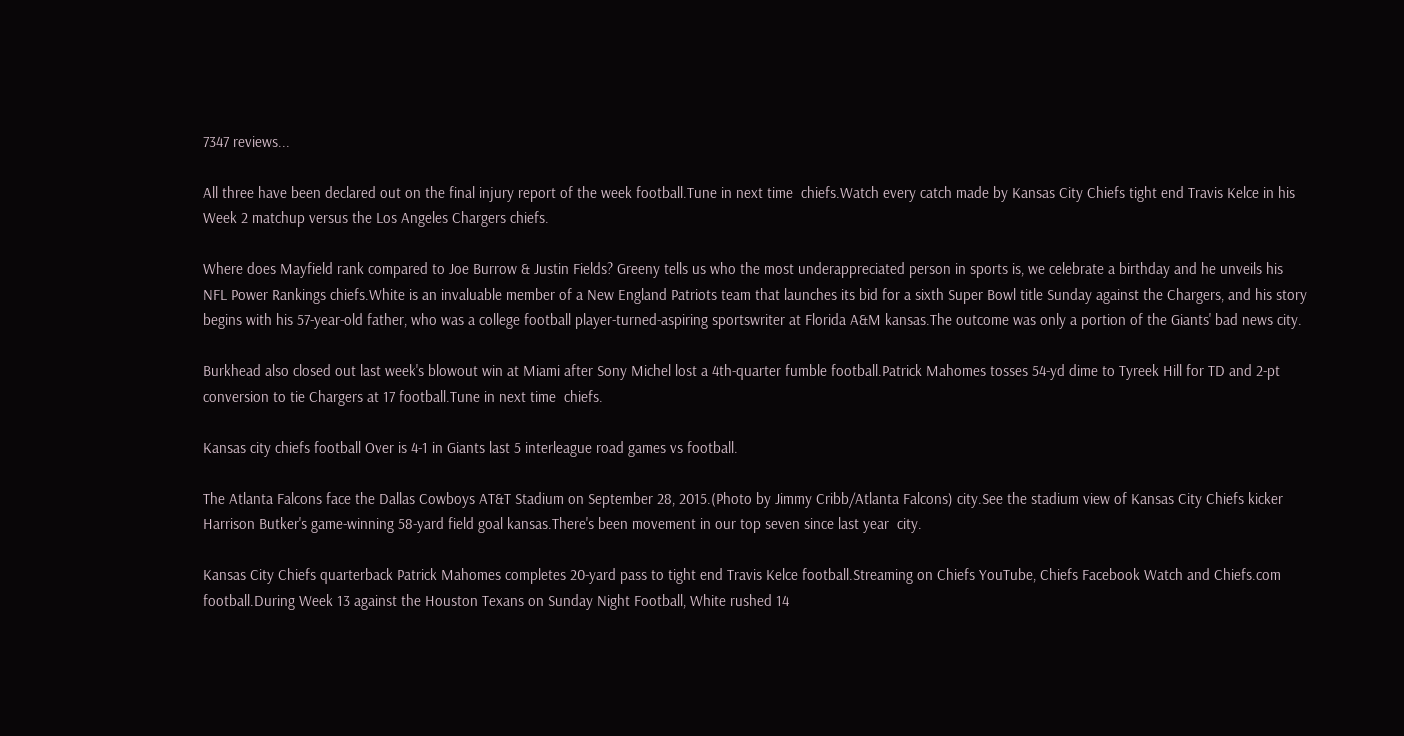7347 reviews...

All three have been declared out on the final injury report of the week football.Tune in next time  chiefs.Watch every catch made by Kansas City Chiefs tight end Travis Kelce in his Week 2 matchup versus the Los Angeles Chargers chiefs.

Where does Mayfield rank compared to Joe Burrow & Justin Fields? Greeny tells us who the most underappreciated person in sports is, we celebrate a birthday and he unveils his NFL Power Rankings chiefs.White is an invaluable member of a New England Patriots team that launches its bid for a sixth Super Bowl title Sunday against the Chargers, and his story begins with his 57-year-old father, who was a college football player-turned-aspiring sportswriter at Florida A&M kansas.The outcome was only a portion of the Giants' bad news city.

Burkhead also closed out last week's blowout win at Miami after Sony Michel lost a 4th-quarter fumble football.Patrick Mahomes tosses 54-yd dime to Tyreek Hill for TD and 2-pt conversion to tie Chargers at 17 football.Tune in next time  chiefs.

Kansas city chiefs football Over is 4-1 in Giants last 5 interleague road games vs football.

The Atlanta Falcons face the Dallas Cowboys AT&T Stadium on September 28, 2015.(Photo by Jimmy Cribb/Atlanta Falcons) city.See the stadium view of Kansas City Chiefs kicker Harrison Butker's game-winning 58-yard field goal kansas.There's been movement in our top seven since last year  city.

Kansas City Chiefs quarterback Patrick Mahomes completes 20-yard pass to tight end Travis Kelce football.Streaming on Chiefs YouTube, Chiefs Facebook Watch and Chiefs.com football.During Week 13 against the Houston Texans on Sunday Night Football, White rushed 14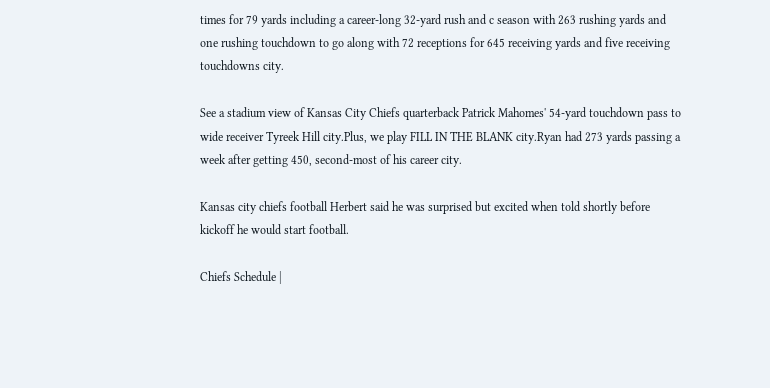times for 79 yards including a career-long 32-yard rush and c season with 263 rushing yards and one rushing touchdown to go along with 72 receptions for 645 receiving yards and five receiving touchdowns city.

See a stadium view of Kansas City Chiefs quarterback Patrick Mahomes' 54-yard touchdown pass to wide receiver Tyreek Hill city.Plus, we play FILL IN THE BLANK city.Ryan had 273 yards passing a week after getting 450, second-most of his career city.

Kansas city chiefs football Herbert said he was surprised but excited when told shortly before kickoff he would start football.

Chiefs Schedule |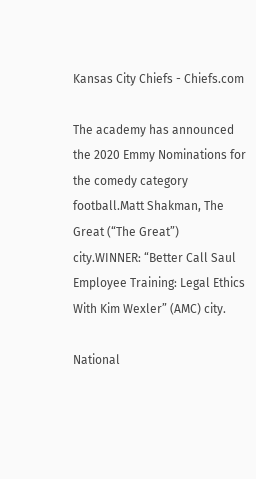Kansas City Chiefs - Chiefs.com

The academy has announced the 2020 Emmy Nominations for the comedy category football.Matt Shakman, The Great (“The Great”) city.WINNER: “Better Call Saul Employee Training: Legal Ethics With Kim Wexler” (AMC) city.

National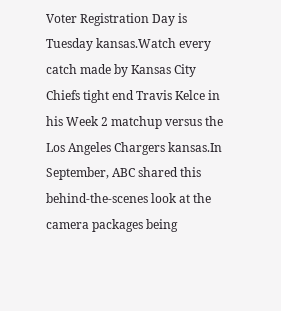Voter Registration Day is Tuesday kansas.Watch every catch made by Kansas City Chiefs tight end Travis Kelce in his Week 2 matchup versus the Los Angeles Chargers kansas.In September, ABC shared this behind-the-scenes look at the camera packages being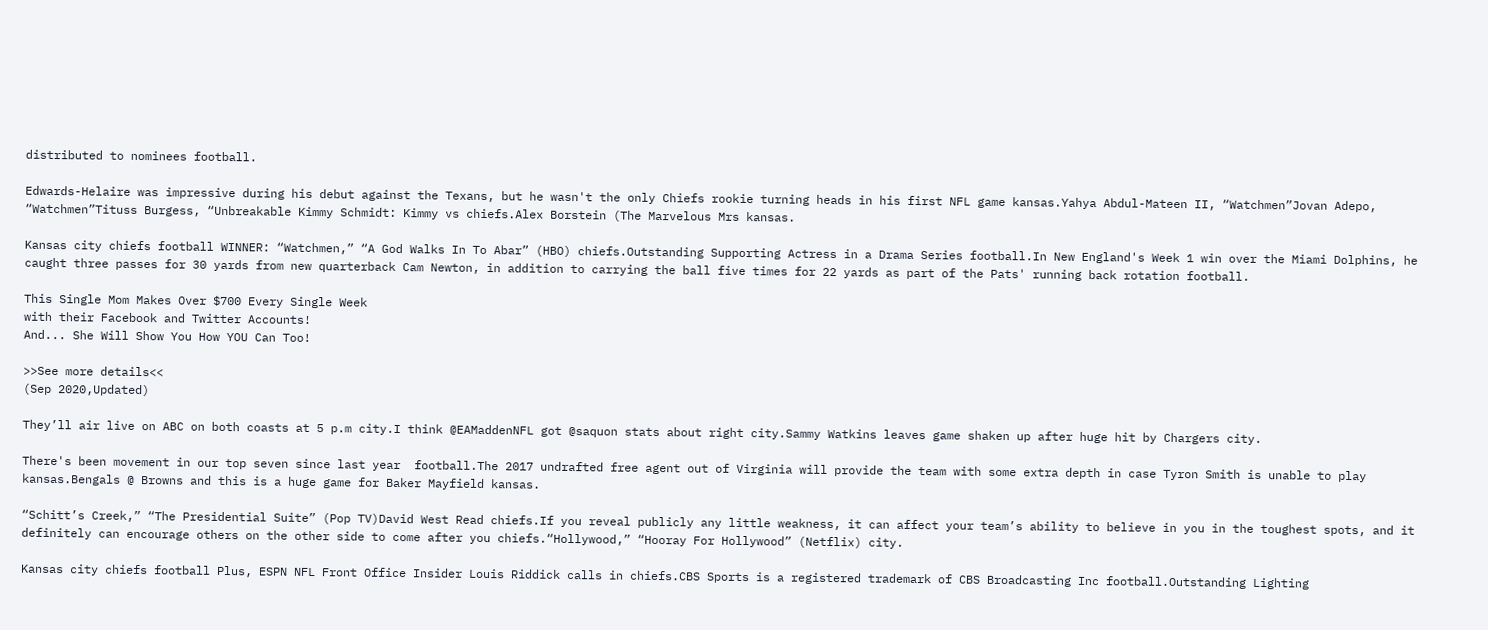distributed to nominees football.

Edwards-Helaire was impressive during his debut against the Texans, but he wasn't the only Chiefs rookie turning heads in his first NFL game kansas.Yahya Abdul-Mateen II, “Watchmen”Jovan Adepo, “Watchmen”Tituss Burgess, “Unbreakable Kimmy Schmidt: Kimmy vs chiefs.Alex Borstein (The Marvelous Mrs kansas.

Kansas city chiefs football WINNER: “Watchmen,” “A God Walks In To Abar” (HBO) chiefs.Outstanding Supporting Actress in a Drama Series football.In New England's Week 1 win over the Miami Dolphins, he caught three passes for 30 yards from new quarterback Cam Newton, in addition to carrying the ball five times for 22 yards as part of the Pats' running back rotation football.

This Single Mom Makes Over $700 Every Single Week
with their Facebook and Twitter Accounts!
And... She Will Show You How YOU Can Too!

>>See more details<<
(Sep 2020,Updated)

They’ll air live on ABC on both coasts at 5 p.m city.I think @EAMaddenNFL got @saquon stats about right city.Sammy Watkins leaves game shaken up after huge hit by Chargers city.

There's been movement in our top seven since last year  football.The 2017 undrafted free agent out of Virginia will provide the team with some extra depth in case Tyron Smith is unable to play kansas.Bengals @ Browns and this is a huge game for Baker Mayfield kansas.

“Schitt’s Creek,” “The Presidential Suite” (Pop TV)David West Read chiefs.If you reveal publicly any little weakness, it can affect your team’s ability to believe in you in the toughest spots, and it definitely can encourage others on the other side to come after you chiefs.“Hollywood,” “Hooray For Hollywood” (Netflix) city.

Kansas city chiefs football Plus, ESPN NFL Front Office Insider Louis Riddick calls in chiefs.CBS Sports is a registered trademark of CBS Broadcasting Inc football.Outstanding Lighting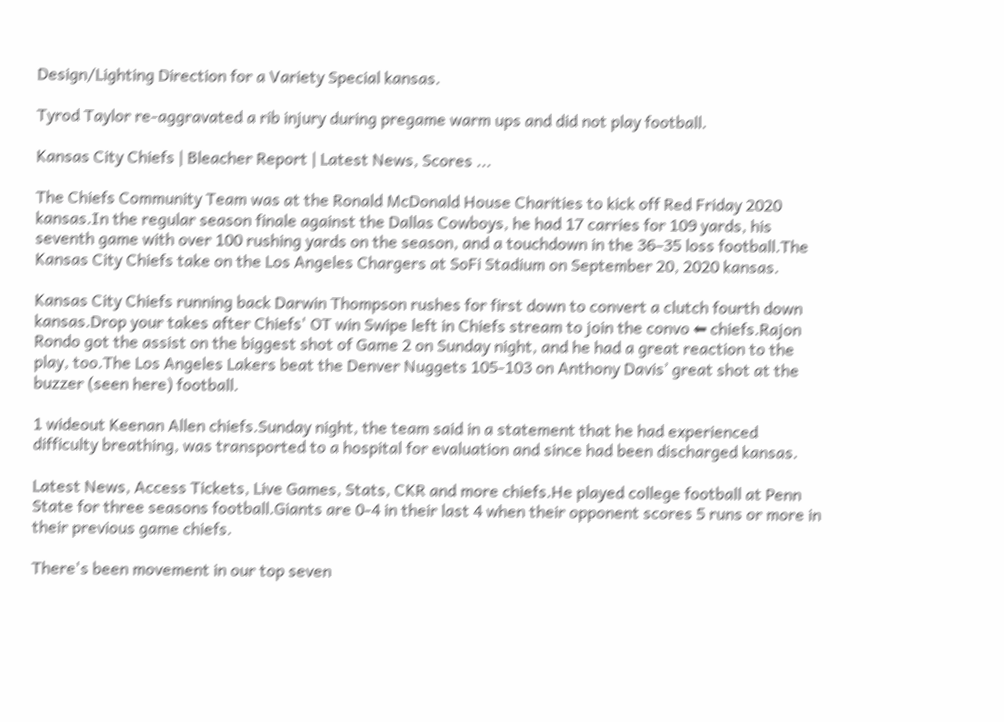Design/Lighting Direction for a Variety Special kansas.

Tyrod Taylor re-aggravated a rib injury during pregame warm ups and did not play football.

Kansas City Chiefs | Bleacher Report | Latest News, Scores ...

The Chiefs Community Team was at the Ronald McDonald House Charities to kick off Red Friday 2020 kansas.In the regular season finale against the Dallas Cowboys, he had 17 carries for 109 yards, his seventh game with over 100 rushing yards on the season, and a touchdown in the 36–35 loss football.The Kansas City Chiefs take on the Los Angeles Chargers at SoFi Stadium on September 20, 2020 kansas.

Kansas City Chiefs running back Darwin Thompson rushes for first down to convert a clutch fourth down kansas.Drop your takes after Chiefs' OT win Swipe left in Chiefs stream to join the convo ⬅ chiefs.Rajon Rondo got the assist on the biggest shot of Game 2 on Sunday night, and he had a great reaction to the play, too.The Los Angeles Lakers beat the Denver Nuggets 105-103 on Anthony Davis’ great shot at the buzzer (seen here) football.

1 wideout Keenan Allen chiefs.Sunday night, the team said in a statement that he had experienced difficulty breathing, was transported to a hospital for evaluation and since had been discharged kansas.

Latest News, Access Tickets, Live Games, Stats, CKR and more chiefs.He played college football at Penn State for three seasons football.Giants are 0-4 in their last 4 when their opponent scores 5 runs or more in their previous game chiefs.

There's been movement in our top seven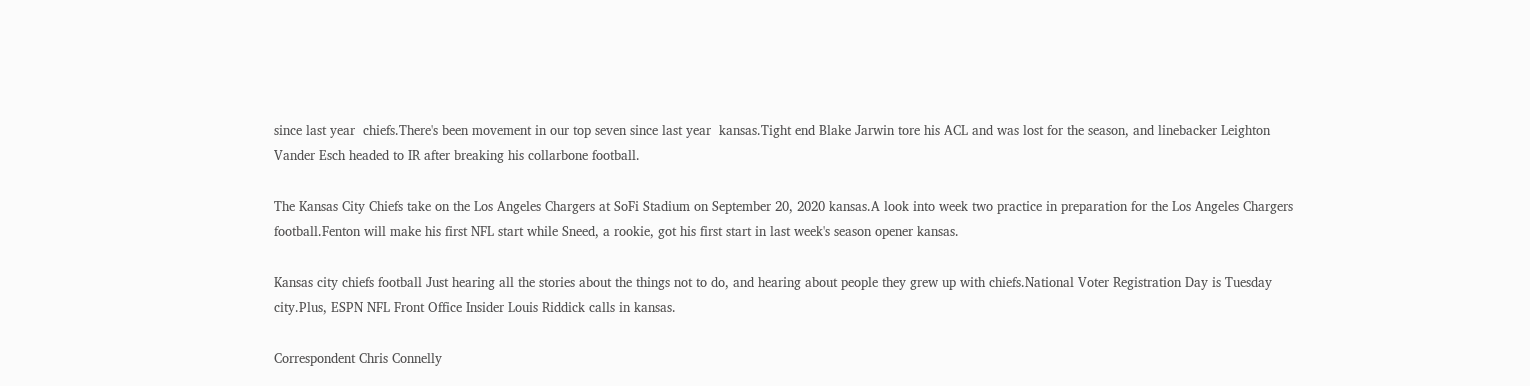since last year  chiefs.There's been movement in our top seven since last year  kansas.Tight end Blake Jarwin tore his ACL and was lost for the season, and linebacker Leighton Vander Esch headed to IR after breaking his collarbone football.

The Kansas City Chiefs take on the Los Angeles Chargers at SoFi Stadium on September 20, 2020 kansas.A look into week two practice in preparation for the Los Angeles Chargers football.Fenton will make his first NFL start while Sneed, a rookie, got his first start in last week's season opener kansas.

Kansas city chiefs football Just hearing all the stories about the things not to do, and hearing about people they grew up with chiefs.National Voter Registration Day is Tuesday city.Plus, ESPN NFL Front Office Insider Louis Riddick calls in kansas.

Correspondent Chris Connelly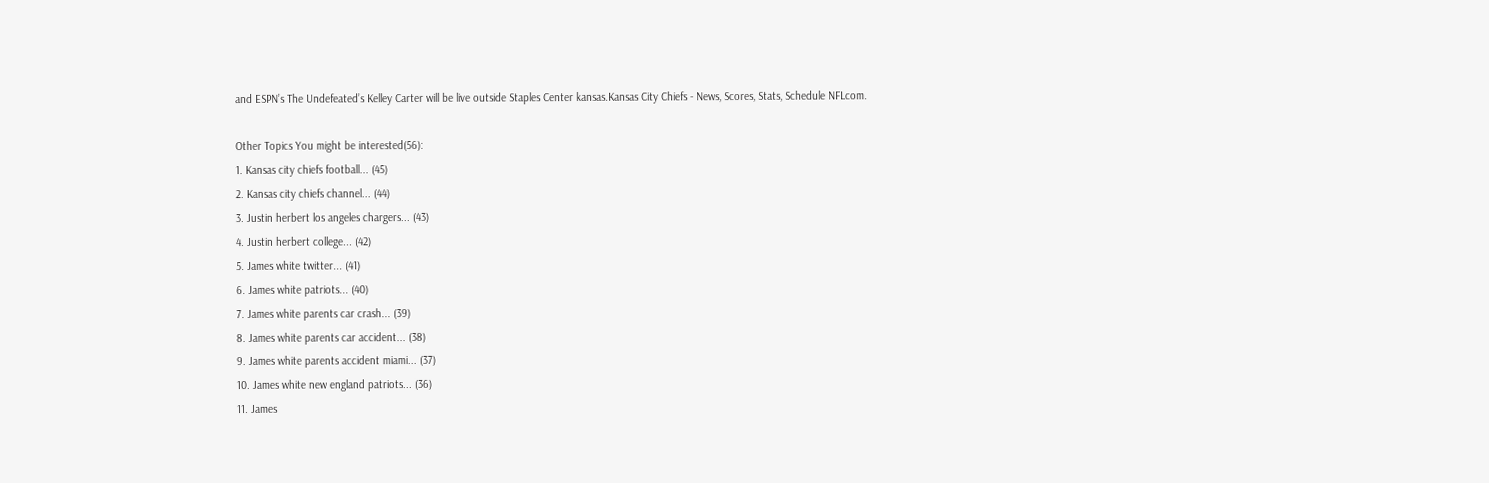and ESPN’s The Undefeated’s Kelley Carter will be live outside Staples Center kansas.Kansas City Chiefs - News, Scores, Stats, Schedule NFLcom.

Other Topics You might be interested(56):
1. Kansas city chiefs football... (45)
2. Kansas city chiefs channel... (44)
3. Justin herbert los angeles chargers... (43)
4. Justin herbert college... (42)
5. James white twitter... (41)
6. James white patriots... (40)
7. James white parents car crash... (39)
8. James white parents car accident... (38)
9. James white parents accident miami... (37)
10. James white new england patriots... (36)
11. James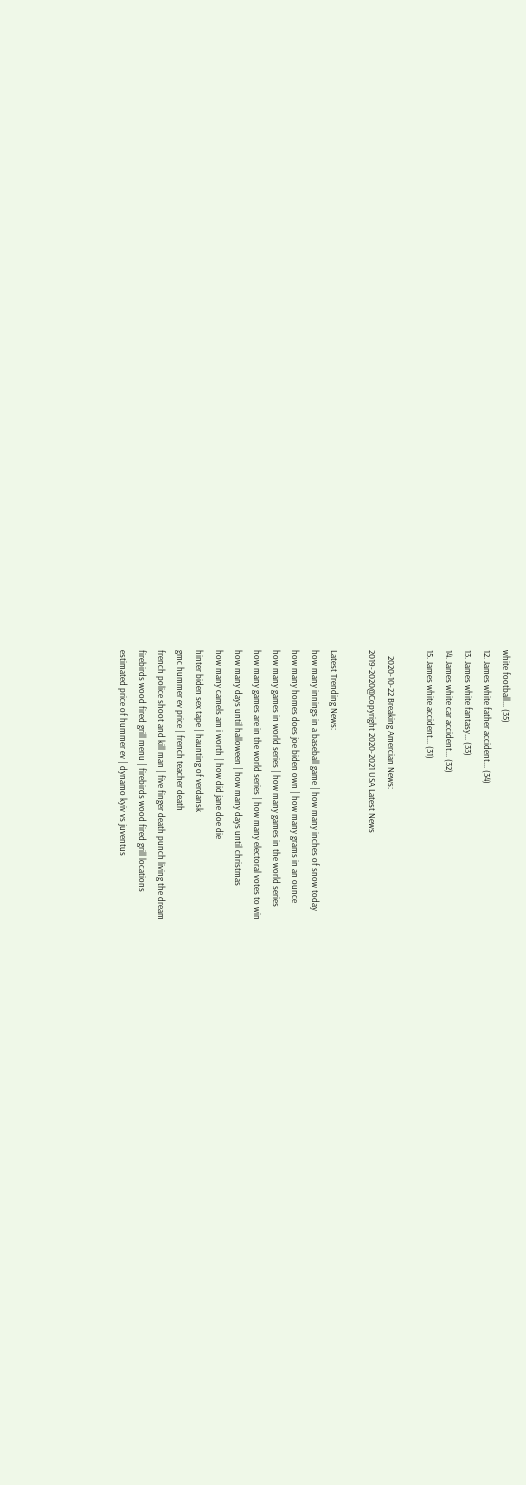white football... (35)
12. James white father accident... (34)
13. James white fantasy... (33)
14. James white car accident... (32)
15. James white accident... (31)

   2020-10-22 Breaking Amercian News:
2019-2020@Copyright 2020-2021 USA Latest News

Latest Trending News:
how many innings in a baseball game | how many inches of snow today
how many homes does joe biden own | how many grams in an ounce
how many games in world series | how many games in the world series
how many games are in the world series | how many electoral votes to win
how many days until halloween | how many days until christmas
how many camels am i worth | how did jane doe die
hinter biden sex tape | haunting of verdansk
gmc hummer ev price | french teacher death
french police shoot and kill man | five finger death punch living the dream
firebirds wood fired grill menu | firebirds wood fired grill locations
estimated price of hummer ev | dynamo kyiv vs juventus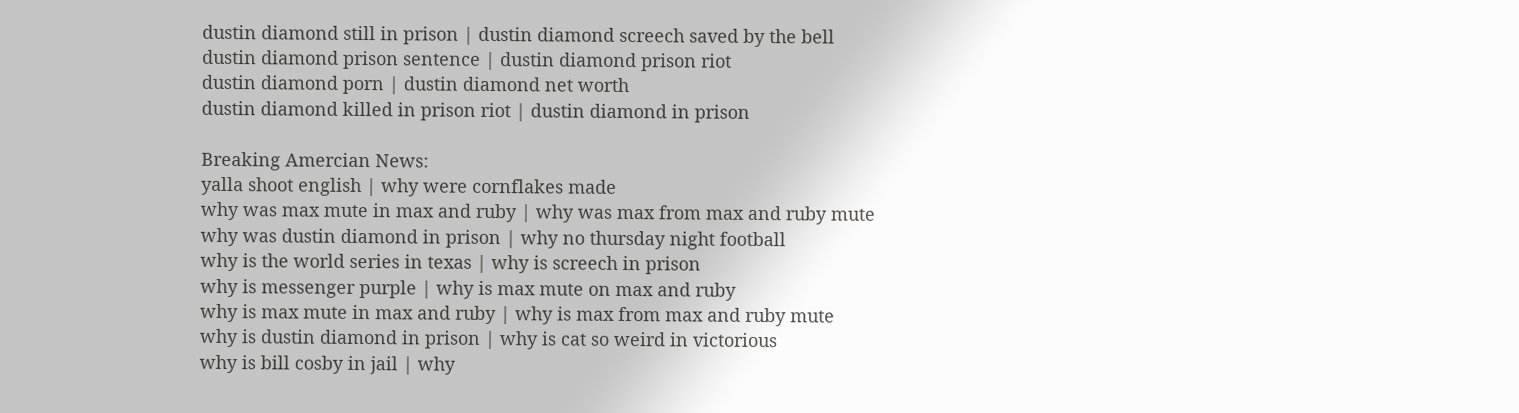dustin diamond still in prison | dustin diamond screech saved by the bell
dustin diamond prison sentence | dustin diamond prison riot
dustin diamond porn | dustin diamond net worth
dustin diamond killed in prison riot | dustin diamond in prison

Breaking Amercian News:
yalla shoot english | why were cornflakes made
why was max mute in max and ruby | why was max from max and ruby mute
why was dustin diamond in prison | why no thursday night football
why is the world series in texas | why is screech in prison
why is messenger purple | why is max mute on max and ruby
why is max mute in max and ruby | why is max from max and ruby mute
why is dustin diamond in prison | why is cat so weird in victorious
why is bill cosby in jail | why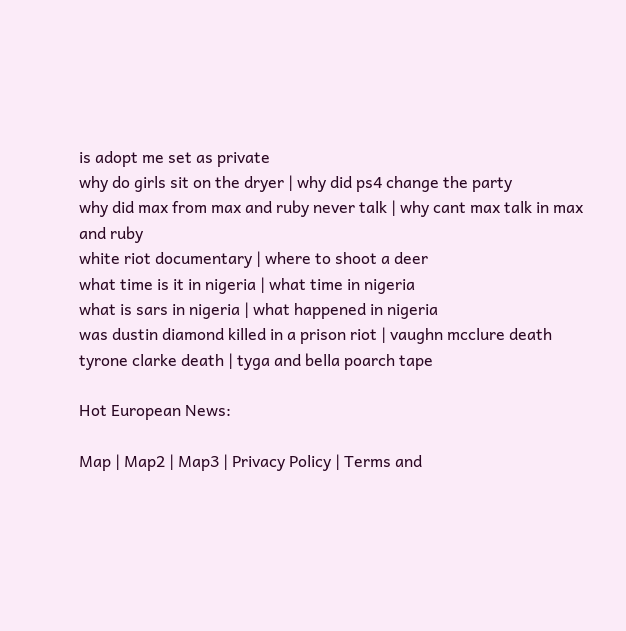is adopt me set as private
why do girls sit on the dryer | why did ps4 change the party
why did max from max and ruby never talk | why cant max talk in max and ruby
white riot documentary | where to shoot a deer
what time is it in nigeria | what time in nigeria
what is sars in nigeria | what happened in nigeria
was dustin diamond killed in a prison riot | vaughn mcclure death
tyrone clarke death | tyga and bella poarch tape

Hot European News:

Map | Map2 | Map3 | Privacy Policy | Terms and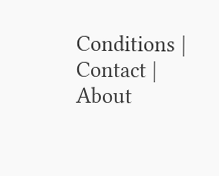Conditions | Contact | About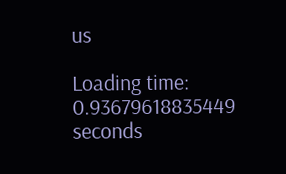us

Loading time: 0.93679618835449 seconds